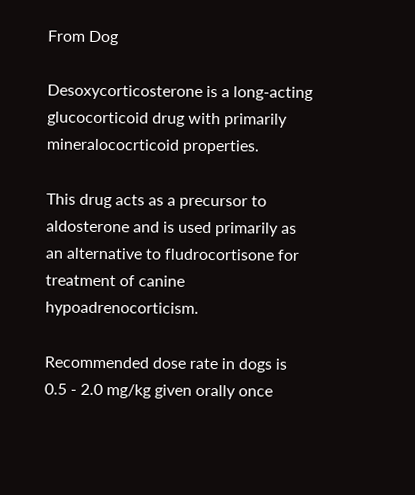From Dog

Desoxycorticosterone is a long-acting glucocorticoid drug with primarily mineralococrticoid properties.

This drug acts as a precursor to aldosterone and is used primarily as an alternative to fludrocortisone for treatment of canine hypoadrenocorticism.

Recommended dose rate in dogs is 0.5 - 2.0 mg/kg given orally once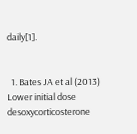daily[1].


  1. Bates JA et al (2013) Lower initial dose desoxycorticosterone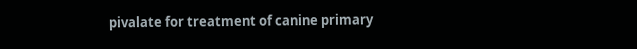pivalate for treatment of canine primary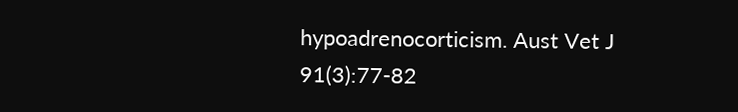hypoadrenocorticism. Aust Vet J 91(3):77-82